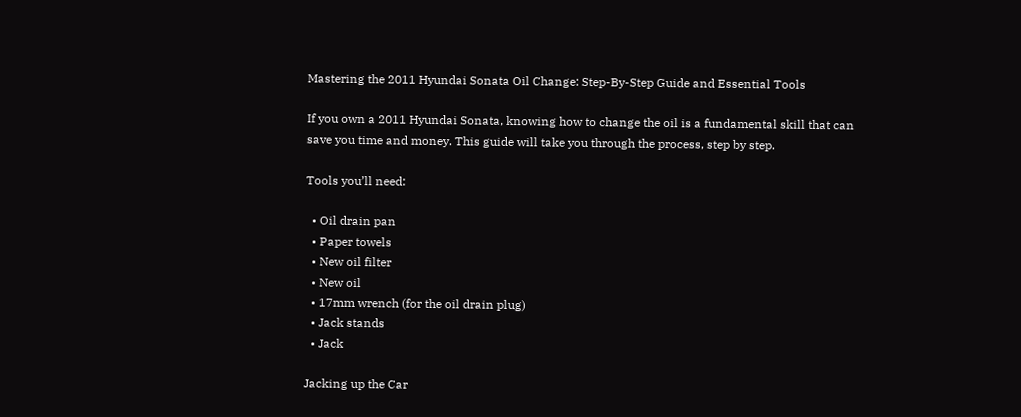Mastering the 2011 Hyundai Sonata Oil Change: Step-By-Step Guide and Essential Tools

If you own a 2011 Hyundai Sonata, knowing how to change the oil is a fundamental skill that can save you time and money. This guide will take you through the process, step by step.

Tools you’ll need:

  • Oil drain pan
  • Paper towels
  • New oil filter
  • New oil
  • 17mm wrench (for the oil drain plug)
  • Jack stands
  • Jack

Jacking up the Car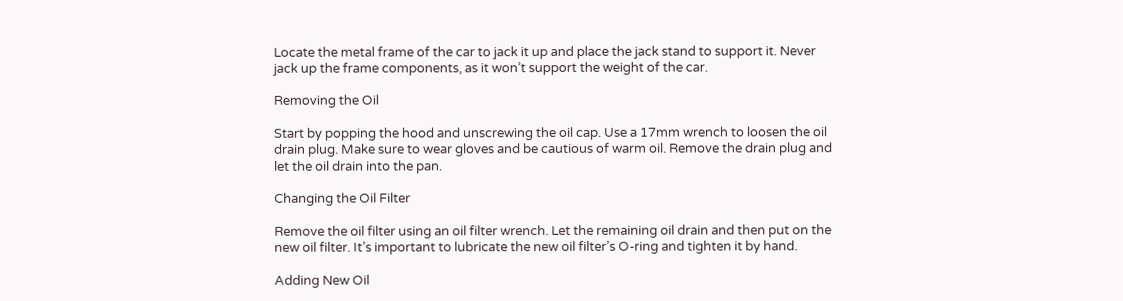Locate the metal frame of the car to jack it up and place the jack stand to support it. Never jack up the frame components, as it won’t support the weight of the car.

Removing the Oil

Start by popping the hood and unscrewing the oil cap. Use a 17mm wrench to loosen the oil drain plug. Make sure to wear gloves and be cautious of warm oil. Remove the drain plug and let the oil drain into the pan.

Changing the Oil Filter

Remove the oil filter using an oil filter wrench. Let the remaining oil drain and then put on the new oil filter. It’s important to lubricate the new oil filter’s O-ring and tighten it by hand.

Adding New Oil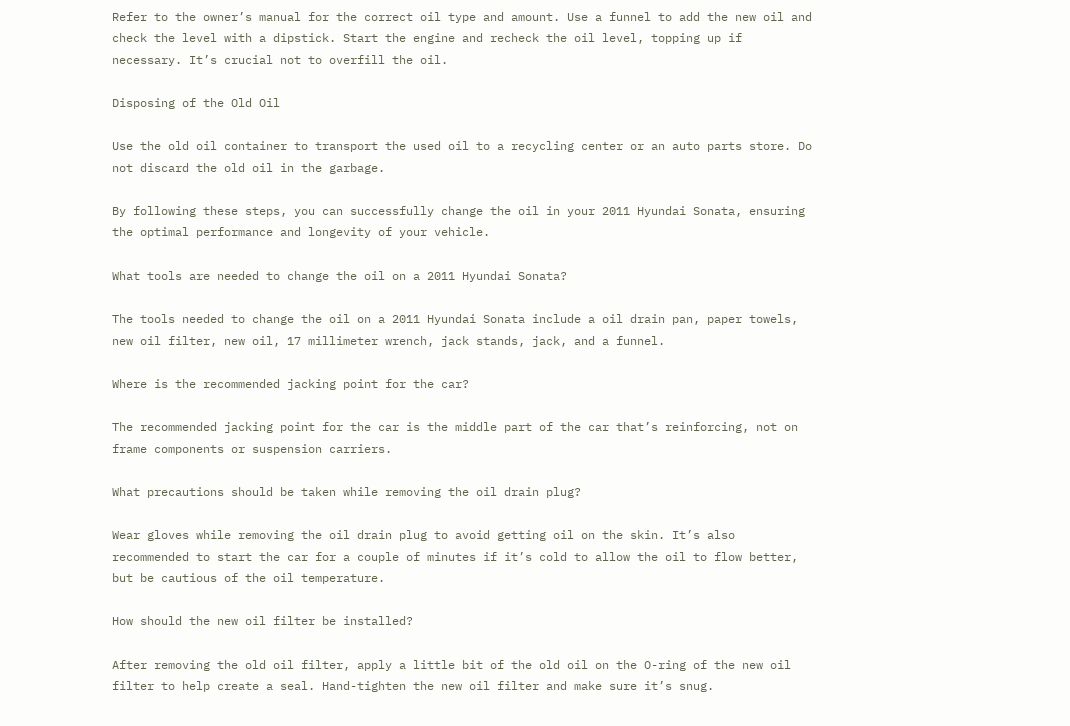Refer to the owner’s manual for the correct oil type and amount. Use a funnel to add the new oil and check the level with a dipstick. Start the engine and recheck the oil level, topping up if necessary. It’s crucial not to overfill the oil.

Disposing of the Old Oil

Use the old oil container to transport the used oil to a recycling center or an auto parts store. Do not discard the old oil in the garbage.

By following these steps, you can successfully change the oil in your 2011 Hyundai Sonata, ensuring the optimal performance and longevity of your vehicle.

What tools are needed to change the oil on a 2011 Hyundai Sonata?

The tools needed to change the oil on a 2011 Hyundai Sonata include a oil drain pan, paper towels, new oil filter, new oil, 17 millimeter wrench, jack stands, jack, and a funnel.

Where is the recommended jacking point for the car?

The recommended jacking point for the car is the middle part of the car that’s reinforcing, not on frame components or suspension carriers.

What precautions should be taken while removing the oil drain plug?

Wear gloves while removing the oil drain plug to avoid getting oil on the skin. It’s also recommended to start the car for a couple of minutes if it’s cold to allow the oil to flow better, but be cautious of the oil temperature.

How should the new oil filter be installed?

After removing the old oil filter, apply a little bit of the old oil on the O-ring of the new oil filter to help create a seal. Hand-tighten the new oil filter and make sure it’s snug.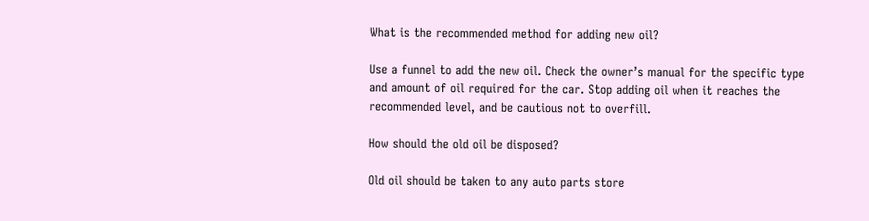What is the recommended method for adding new oil?

Use a funnel to add the new oil. Check the owner’s manual for the specific type and amount of oil required for the car. Stop adding oil when it reaches the recommended level, and be cautious not to overfill.

How should the old oil be disposed?

Old oil should be taken to any auto parts store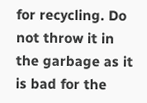for recycling. Do not throw it in the garbage as it is bad for the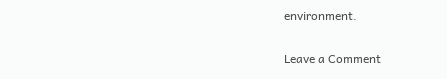environment.

Leave a Comment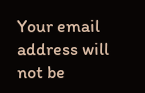Your email address will not be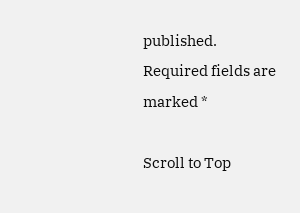published. Required fields are marked *

Scroll to Top